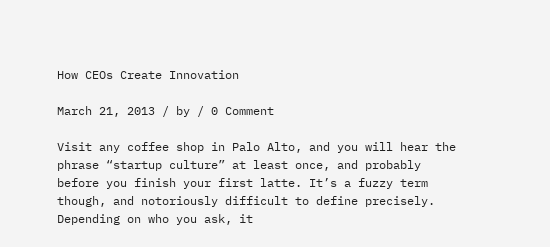How CEOs Create Innovation

March 21, 2013 / by / 0 Comment

Visit any coffee shop in Palo Alto, and you will hear the phrase “startup culture” at least once, and probably before you finish your first latte. It’s a fuzzy term though, and notoriously difficult to define precisely. Depending on who you ask, it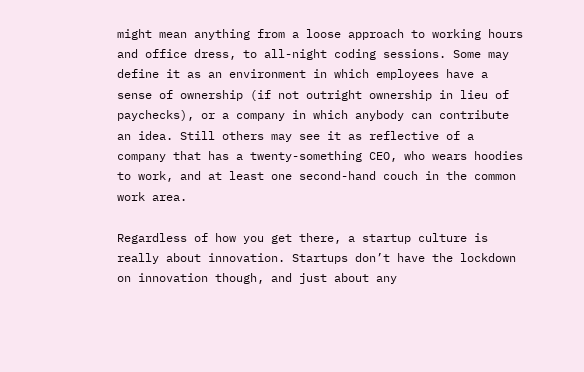might mean anything from a loose approach to working hours and office dress, to all-night coding sessions. Some may define it as an environment in which employees have a sense of ownership (if not outright ownership in lieu of paychecks), or a company in which anybody can contribute an idea. Still others may see it as reflective of a company that has a twenty-something CEO, who wears hoodies to work, and at least one second-hand couch in the common work area.

Regardless of how you get there, a startup culture is really about innovation. Startups don’t have the lockdown on innovation though, and just about any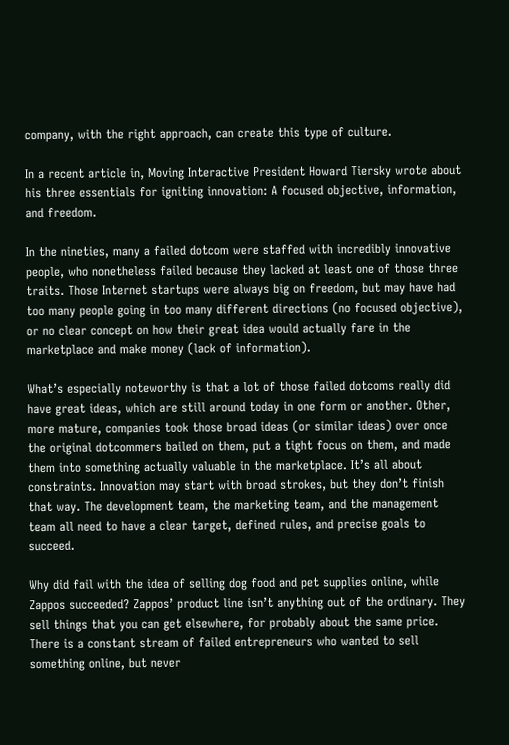company, with the right approach, can create this type of culture.

In a recent article in, Moving Interactive President Howard Tiersky wrote about his three essentials for igniting innovation: A focused objective, information, and freedom.

In the nineties, many a failed dotcom were staffed with incredibly innovative people, who nonetheless failed because they lacked at least one of those three traits. Those Internet startups were always big on freedom, but may have had too many people going in too many different directions (no focused objective), or no clear concept on how their great idea would actually fare in the marketplace and make money (lack of information).

What’s especially noteworthy is that a lot of those failed dotcoms really did have great ideas, which are still around today in one form or another. Other, more mature, companies took those broad ideas (or similar ideas) over once the original dotcommers bailed on them, put a tight focus on them, and made them into something actually valuable in the marketplace. It’s all about constraints. Innovation may start with broad strokes, but they don’t finish that way. The development team, the marketing team, and the management team all need to have a clear target, defined rules, and precise goals to succeed.

Why did fail with the idea of selling dog food and pet supplies online, while Zappos succeeded? Zappos’ product line isn’t anything out of the ordinary. They sell things that you can get elsewhere, for probably about the same price. There is a constant stream of failed entrepreneurs who wanted to sell something online, but never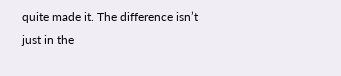quite made it. The difference isn’t just in the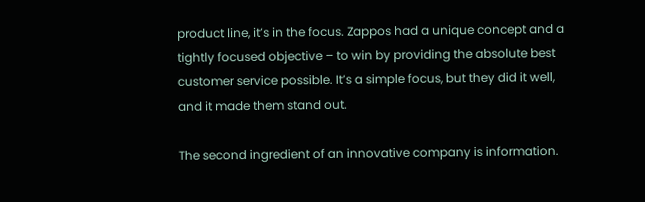product line, it’s in the focus. Zappos had a unique concept and a tightly focused objective – to win by providing the absolute best customer service possible. It’s a simple focus, but they did it well, and it made them stand out.

The second ingredient of an innovative company is information.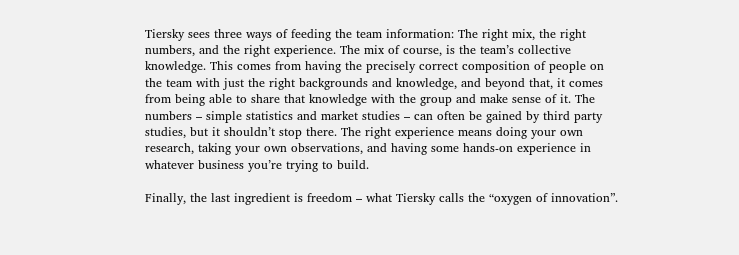Tiersky sees three ways of feeding the team information: The right mix, the right numbers, and the right experience. The mix of course, is the team’s collective knowledge. This comes from having the precisely correct composition of people on the team with just the right backgrounds and knowledge, and beyond that, it comes from being able to share that knowledge with the group and make sense of it. The numbers – simple statistics and market studies – can often be gained by third party studies, but it shouldn’t stop there. The right experience means doing your own research, taking your own observations, and having some hands-on experience in whatever business you’re trying to build.

Finally, the last ingredient is freedom – what Tiersky calls the “oxygen of innovation”.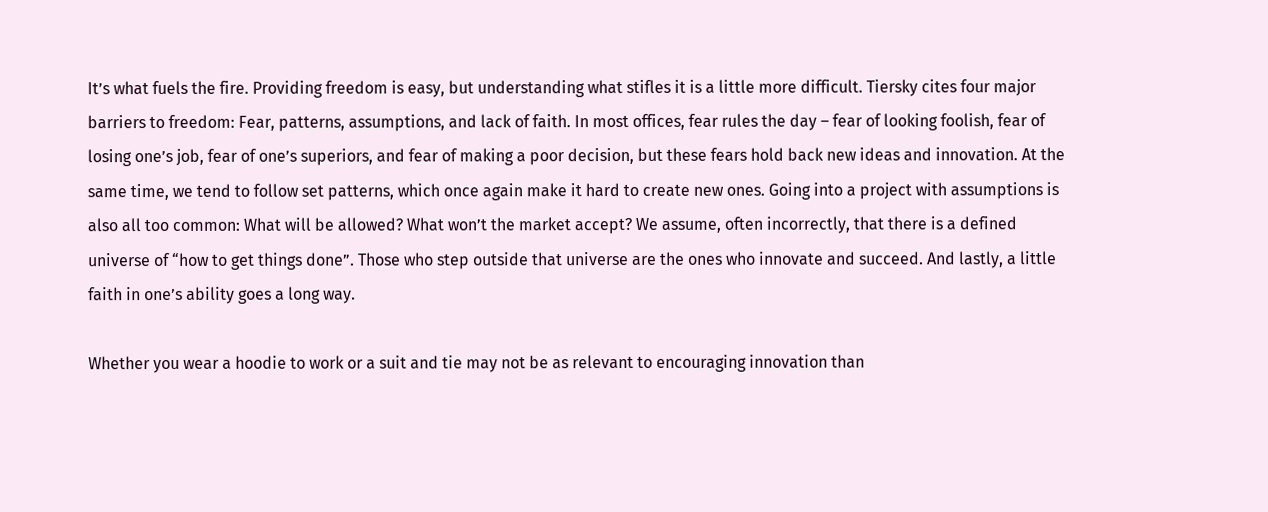It’s what fuels the fire. Providing freedom is easy, but understanding what stifles it is a little more difficult. Tiersky cites four major barriers to freedom: Fear, patterns, assumptions, and lack of faith. In most offices, fear rules the day – fear of looking foolish, fear of losing one’s job, fear of one’s superiors, and fear of making a poor decision, but these fears hold back new ideas and innovation. At the same time, we tend to follow set patterns, which once again make it hard to create new ones. Going into a project with assumptions is also all too common: What will be allowed? What won’t the market accept? We assume, often incorrectly, that there is a defined universe of “how to get things done”. Those who step outside that universe are the ones who innovate and succeed. And lastly, a little faith in one’s ability goes a long way.

Whether you wear a hoodie to work or a suit and tie may not be as relevant to encouraging innovation than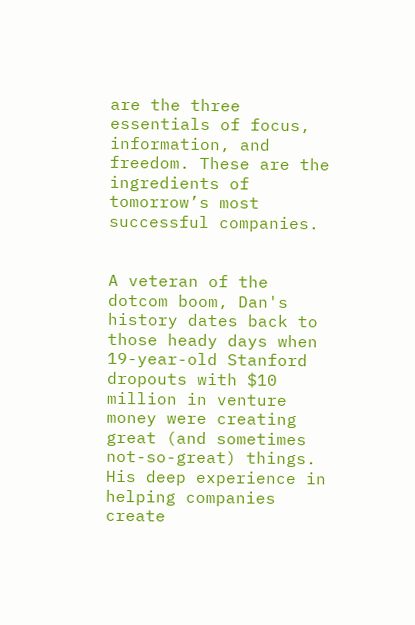are the three essentials of focus, information, and freedom. These are the ingredients of tomorrow’s most successful companies.


A veteran of the dotcom boom, Dan's history dates back to those heady days when 19-year-old Stanford dropouts with $10 million in venture money were creating great (and sometimes not-so-great) things. His deep experience in helping companies create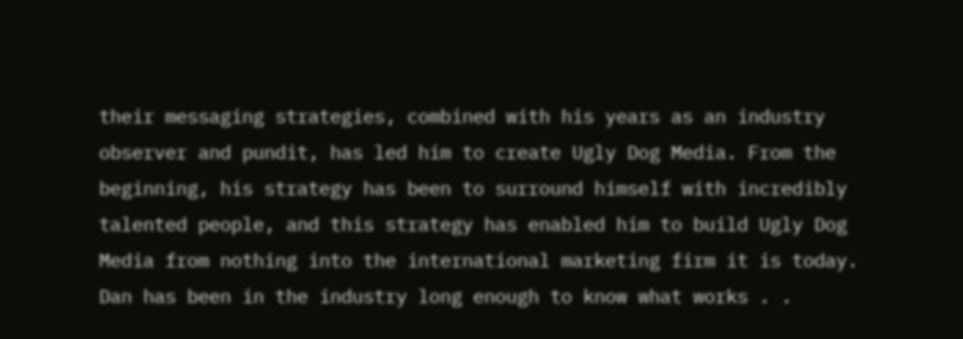their messaging strategies, combined with his years as an industry observer and pundit, has led him to create Ugly Dog Media. From the beginning, his strategy has been to surround himself with incredibly talented people, and this strategy has enabled him to build Ugly Dog Media from nothing into the international marketing firm it is today. Dan has been in the industry long enough to know what works . .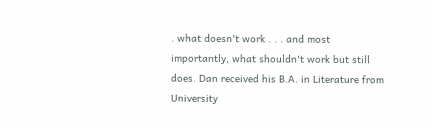. what doesn't work . . . and most importantly, what shouldn't work but still does. Dan received his B.A. in Literature from University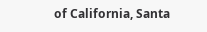of California, Santa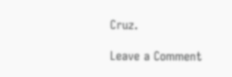Cruz.

Leave a Comment